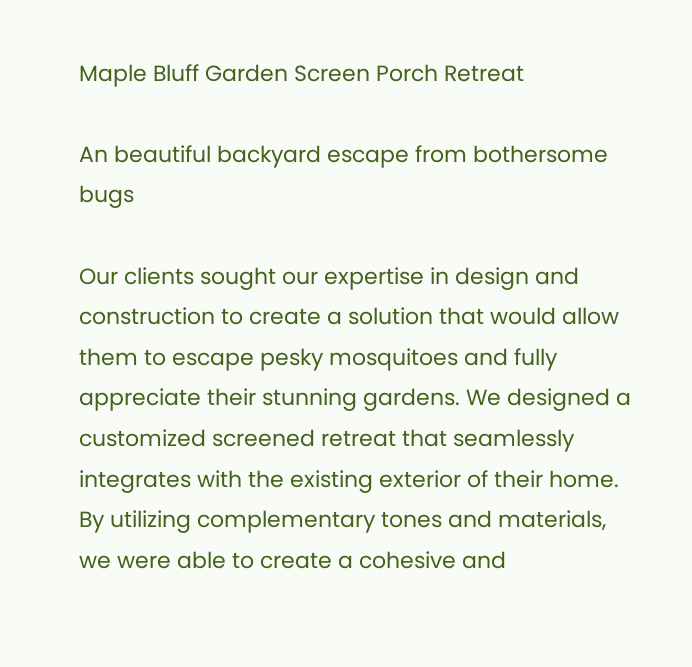Maple Bluff Garden Screen Porch Retreat

An beautiful backyard escape from bothersome bugs

Our clients sought our expertise in design and construction to create a solution that would allow them to escape pesky mosquitoes and fully appreciate their stunning gardens. We designed a customized screened retreat that seamlessly integrates with the existing exterior of their home. By utilizing complementary tones and materials, we were able to create a cohesive and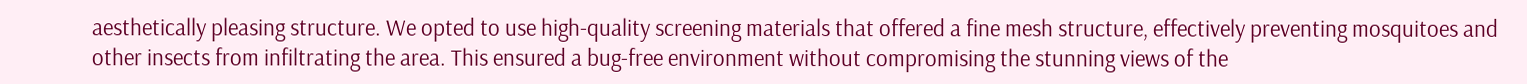aesthetically pleasing structure. We opted to use high-quality screening materials that offered a fine mesh structure, effectively preventing mosquitoes and other insects from infiltrating the area. This ensured a bug-free environment without compromising the stunning views of the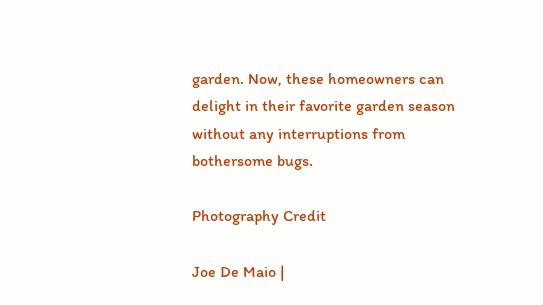garden. Now, these homeowners can delight in their favorite garden season without any interruptions from bothersome bugs.

Photography Credit

Joe De Maio |